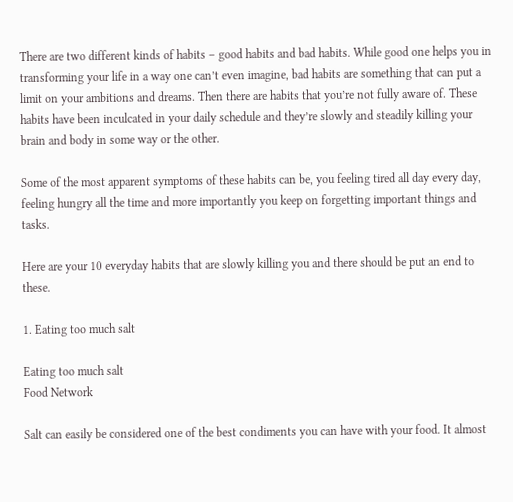There are two different kinds of habits – good habits and bad habits. While good one helps you in transforming your life in a way one can’t even imagine, bad habits are something that can put a limit on your ambitions and dreams. Then there are habits that you’re not fully aware of. These habits have been inculcated in your daily schedule and they’re slowly and steadily killing your brain and body in some way or the other.

Some of the most apparent symptoms of these habits can be, you feeling tired all day every day, feeling hungry all the time and more importantly you keep on forgetting important things and tasks.

Here are your 10 everyday habits that are slowly killing you and there should be put an end to these.

1. Eating too much salt

Eating too much salt
Food Network

Salt can easily be considered one of the best condiments you can have with your food. It almost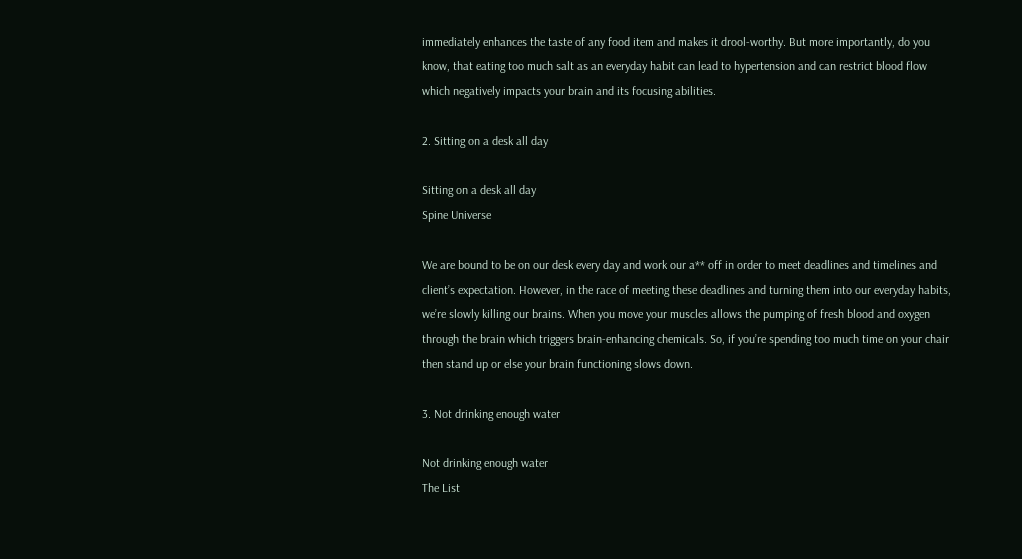immediately enhances the taste of any food item and makes it drool-worthy. But more importantly, do you know, that eating too much salt as an everyday habit can lead to hypertension and can restrict blood flow which negatively impacts your brain and its focusing abilities.

2. Sitting on a desk all day

Sitting on a desk all day
Spine Universe

We are bound to be on our desk every day and work our a** off in order to meet deadlines and timelines and client’s expectation. However, in the race of meeting these deadlines and turning them into our everyday habits, we’re slowly killing our brains. When you move your muscles allows the pumping of fresh blood and oxygen through the brain which triggers brain-enhancing chemicals. So, if you’re spending too much time on your chair then stand up or else your brain functioning slows down.

3. Not drinking enough water

Not drinking enough water
The List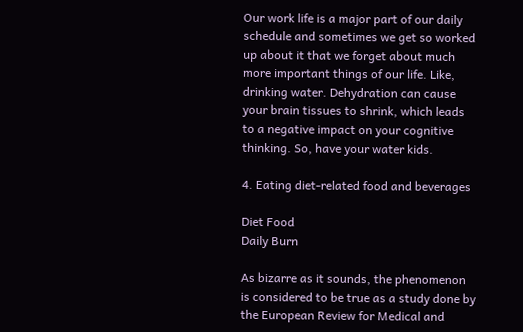Our work life is a major part of our daily schedule and sometimes we get so worked up about it that we forget about much more important things of our life. Like, drinking water. Dehydration can cause your brain tissues to shrink, which leads to a negative impact on your cognitive thinking. So, have your water kids.

4. Eating diet-related food and beverages

Diet Food
Daily Burn

As bizarre as it sounds, the phenomenon is considered to be true as a study done by the European Review for Medical and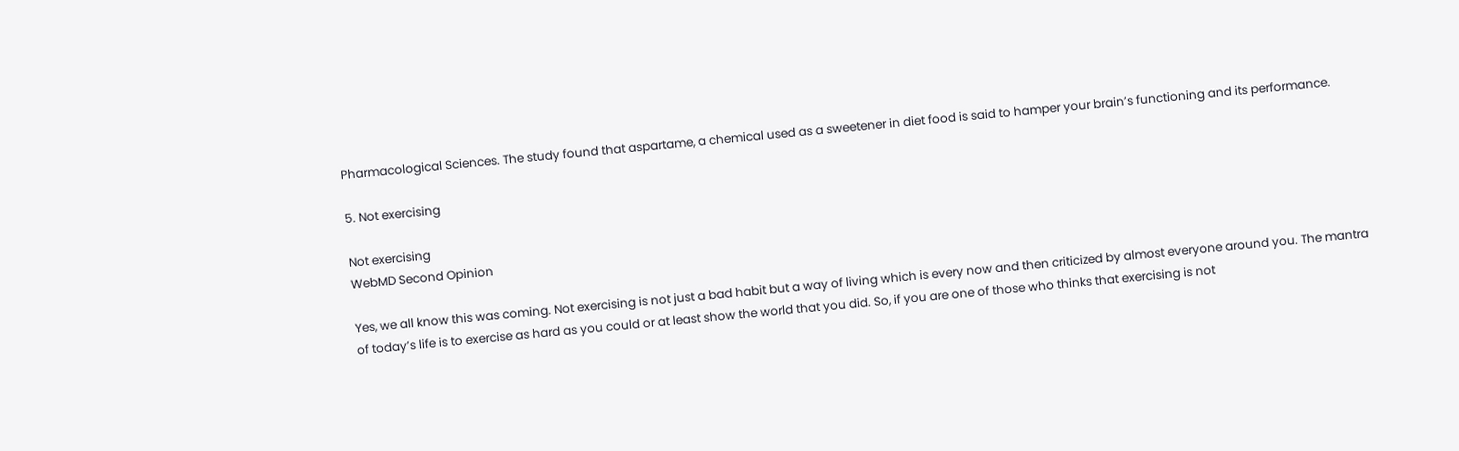Pharmacological Sciences. The study found that aspartame, a chemical used as a sweetener in diet food is said to hamper your brain’s functioning and its performance.

5. Not exercising

Not exercising
WebMD Second Opinion

Yes, we all know this was coming. Not exercising is not just a bad habit but a way of living which is every now and then criticized by almost everyone around you. The mantra of today’s life is to exercise as hard as you could or at least show the world that you did. So, if you are one of those who thinks that exercising is not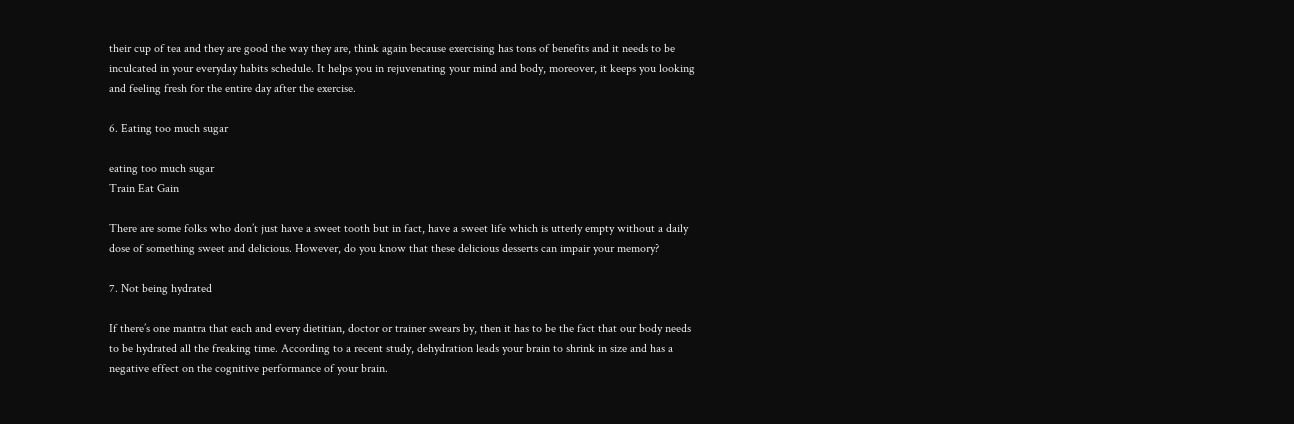their cup of tea and they are good the way they are, think again because exercising has tons of benefits and it needs to be inculcated in your everyday habits schedule. It helps you in rejuvenating your mind and body, moreover, it keeps you looking and feeling fresh for the entire day after the exercise.

6. Eating too much sugar

eating too much sugar
Train Eat Gain

There are some folks who don’t just have a sweet tooth but in fact, have a sweet life which is utterly empty without a daily dose of something sweet and delicious. However, do you know that these delicious desserts can impair your memory?

7. Not being hydrated

If there’s one mantra that each and every dietitian, doctor or trainer swears by, then it has to be the fact that our body needs to be hydrated all the freaking time. According to a recent study, dehydration leads your brain to shrink in size and has a negative effect on the cognitive performance of your brain.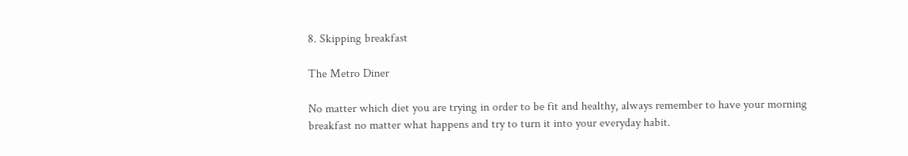8. Skipping breakfast

The Metro Diner

No matter which diet you are trying in order to be fit and healthy, always remember to have your morning breakfast no matter what happens and try to turn it into your everyday habit.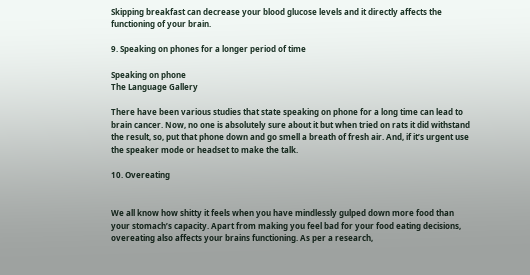Skipping breakfast can decrease your blood glucose levels and it directly affects the functioning of your brain.

9. Speaking on phones for a longer period of time

Speaking on phone
The Language Gallery

There have been various studies that state speaking on phone for a long time can lead to brain cancer. Now, no one is absolutely sure about it but when tried on rats it did withstand the result, so, put that phone down and go smell a breath of fresh air. And, if it’s urgent use the speaker mode or headset to make the talk.

10. Overeating


We all know how shitty it feels when you have mindlessly gulped down more food than your stomach’s capacity. Apart from making you feel bad for your food eating decisions, overeating also affects your brains functioning. As per a research,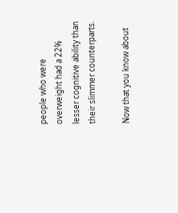people who were overweight had a 22% lesser cognitive ability than their slimmer counterparts.

Now that you know about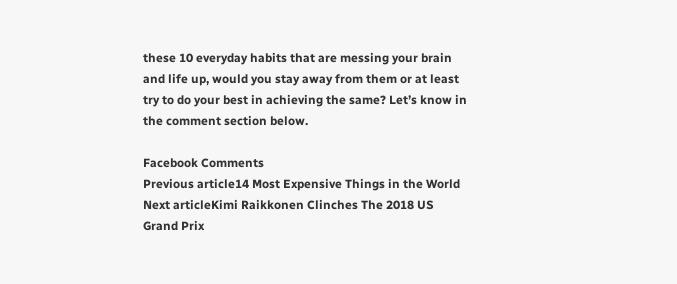these 10 everyday habits that are messing your brain and life up, would you stay away from them or at least try to do your best in achieving the same? Let’s know in the comment section below.

Facebook Comments
Previous article14 Most Expensive Things in the World
Next articleKimi Raikkonen Clinches The 2018 US Grand Prix